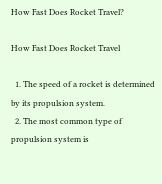How Fast Does Rocket Travel?

How Fast Does Rocket Travel

  1. The speed of a rocket is determined by its propulsion system.
  2. The most common type of propulsion system is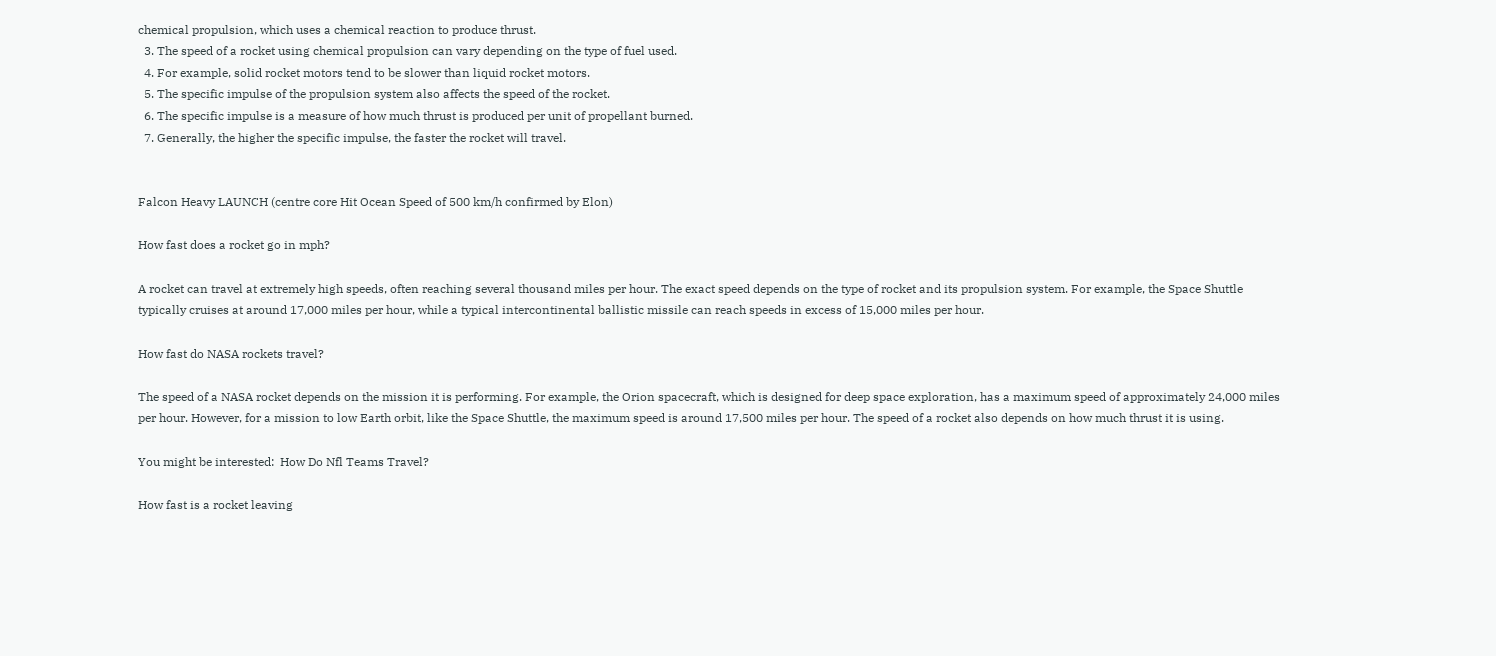chemical propulsion, which uses a chemical reaction to produce thrust.
  3. The speed of a rocket using chemical propulsion can vary depending on the type of fuel used.
  4. For example, solid rocket motors tend to be slower than liquid rocket motors.
  5. The specific impulse of the propulsion system also affects the speed of the rocket.
  6. The specific impulse is a measure of how much thrust is produced per unit of propellant burned.
  7. Generally, the higher the specific impulse, the faster the rocket will travel.


Falcon Heavy LAUNCH (centre core Hit Ocean Speed of 500 km/h confirmed by Elon)

How fast does a rocket go in mph?

A rocket can travel at extremely high speeds, often reaching several thousand miles per hour. The exact speed depends on the type of rocket and its propulsion system. For example, the Space Shuttle typically cruises at around 17,000 miles per hour, while a typical intercontinental ballistic missile can reach speeds in excess of 15,000 miles per hour.

How fast do NASA rockets travel?

The speed of a NASA rocket depends on the mission it is performing. For example, the Orion spacecraft, which is designed for deep space exploration, has a maximum speed of approximately 24,000 miles per hour. However, for a mission to low Earth orbit, like the Space Shuttle, the maximum speed is around 17,500 miles per hour. The speed of a rocket also depends on how much thrust it is using.

You might be interested:  How Do Nfl Teams Travel?

How fast is a rocket leaving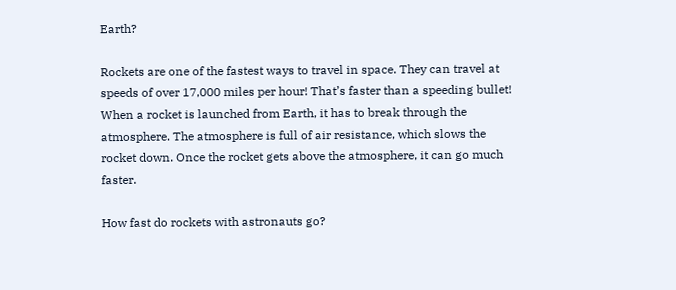Earth?

Rockets are one of the fastest ways to travel in space. They can travel at speeds of over 17,000 miles per hour! That’s faster than a speeding bullet! When a rocket is launched from Earth, it has to break through the atmosphere. The atmosphere is full of air resistance, which slows the rocket down. Once the rocket gets above the atmosphere, it can go much faster.

How fast do rockets with astronauts go?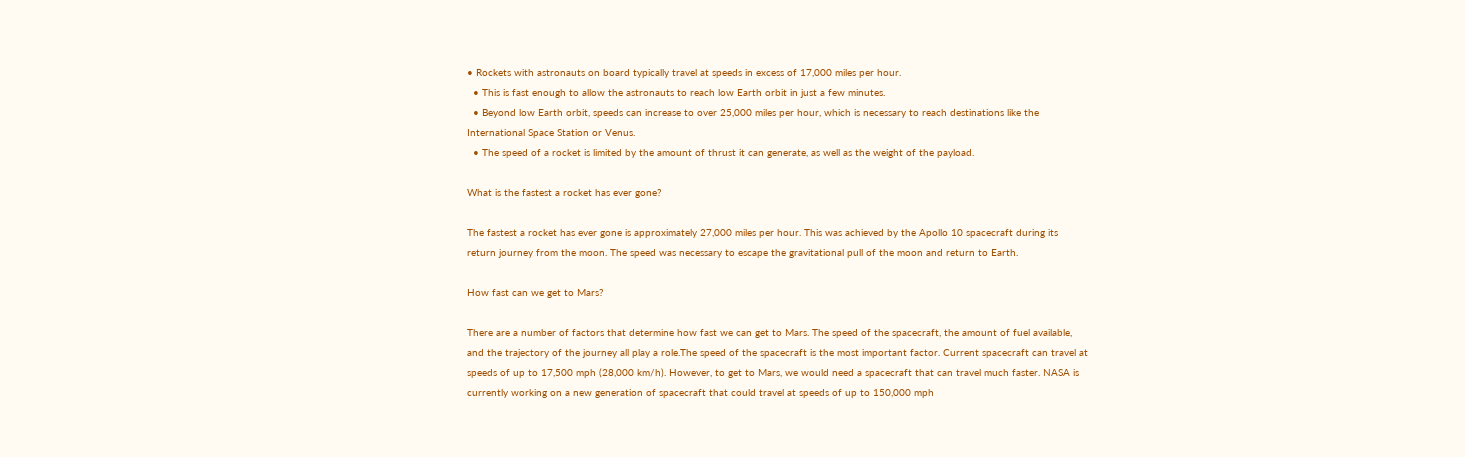• Rockets with astronauts on board typically travel at speeds in excess of 17,000 miles per hour.
  • This is fast enough to allow the astronauts to reach low Earth orbit in just a few minutes.
  • Beyond low Earth orbit, speeds can increase to over 25,000 miles per hour, which is necessary to reach destinations like the International Space Station or Venus.
  • The speed of a rocket is limited by the amount of thrust it can generate, as well as the weight of the payload.

What is the fastest a rocket has ever gone?

The fastest a rocket has ever gone is approximately 27,000 miles per hour. This was achieved by the Apollo 10 spacecraft during its return journey from the moon. The speed was necessary to escape the gravitational pull of the moon and return to Earth.

How fast can we get to Mars?

There are a number of factors that determine how fast we can get to Mars. The speed of the spacecraft, the amount of fuel available, and the trajectory of the journey all play a role.The speed of the spacecraft is the most important factor. Current spacecraft can travel at speeds of up to 17,500 mph (28,000 km/h). However, to get to Mars, we would need a spacecraft that can travel much faster. NASA is currently working on a new generation of spacecraft that could travel at speeds of up to 150,000 mph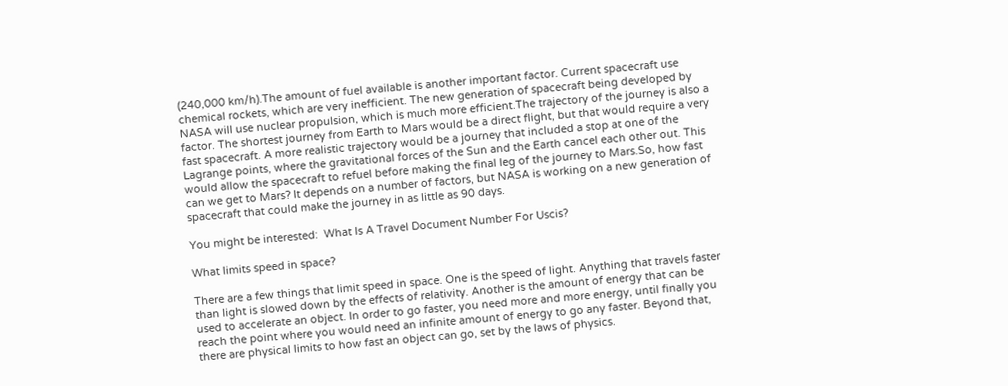(240,000 km/h).The amount of fuel available is another important factor. Current spacecraft use chemical rockets, which are very inefficient. The new generation of spacecraft being developed by NASA will use nuclear propulsion, which is much more efficient.The trajectory of the journey is also a factor. The shortest journey from Earth to Mars would be a direct flight, but that would require a very fast spacecraft. A more realistic trajectory would be a journey that included a stop at one of the Lagrange points, where the gravitational forces of the Sun and the Earth cancel each other out. This would allow the spacecraft to refuel before making the final leg of the journey to Mars.So, how fast can we get to Mars? It depends on a number of factors, but NASA is working on a new generation of spacecraft that could make the journey in as little as 90 days.

You might be interested:  What Is A Travel Document Number For Uscis?

What limits speed in space?

There are a few things that limit speed in space. One is the speed of light. Anything that travels faster than light is slowed down by the effects of relativity. Another is the amount of energy that can be used to accelerate an object. In order to go faster, you need more and more energy, until finally you reach the point where you would need an infinite amount of energy to go any faster. Beyond that, there are physical limits to how fast an object can go, set by the laws of physics.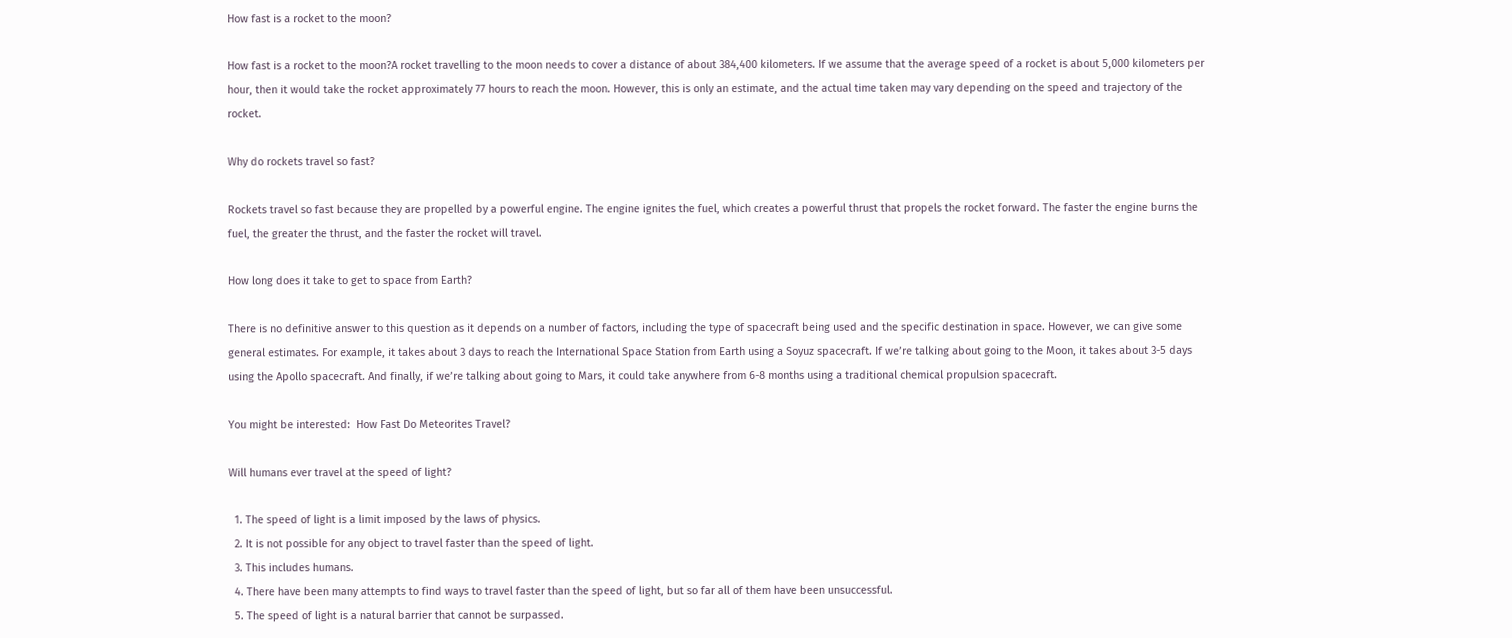How fast is a rocket to the moon?

How fast is a rocket to the moon?A rocket travelling to the moon needs to cover a distance of about 384,400 kilometers. If we assume that the average speed of a rocket is about 5,000 kilometers per hour, then it would take the rocket approximately 77 hours to reach the moon. However, this is only an estimate, and the actual time taken may vary depending on the speed and trajectory of the rocket.

Why do rockets travel so fast?

Rockets travel so fast because they are propelled by a powerful engine. The engine ignites the fuel, which creates a powerful thrust that propels the rocket forward. The faster the engine burns the fuel, the greater the thrust, and the faster the rocket will travel.

How long does it take to get to space from Earth?

There is no definitive answer to this question as it depends on a number of factors, including the type of spacecraft being used and the specific destination in space. However, we can give some general estimates. For example, it takes about 3 days to reach the International Space Station from Earth using a Soyuz spacecraft. If we’re talking about going to the Moon, it takes about 3-5 days using the Apollo spacecraft. And finally, if we’re talking about going to Mars, it could take anywhere from 6-8 months using a traditional chemical propulsion spacecraft.

You might be interested:  How Fast Do Meteorites Travel?

Will humans ever travel at the speed of light?

  1. The speed of light is a limit imposed by the laws of physics.
  2. It is not possible for any object to travel faster than the speed of light.
  3. This includes humans.
  4. There have been many attempts to find ways to travel faster than the speed of light, but so far all of them have been unsuccessful.
  5. The speed of light is a natural barrier that cannot be surpassed.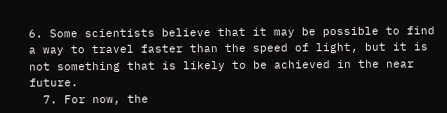6. Some scientists believe that it may be possible to find a way to travel faster than the speed of light, but it is not something that is likely to be achieved in the near future.
  7. For now, the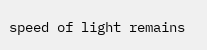speed of light remains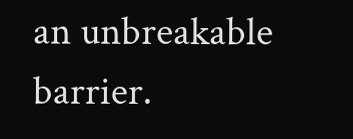an unbreakable barrier.